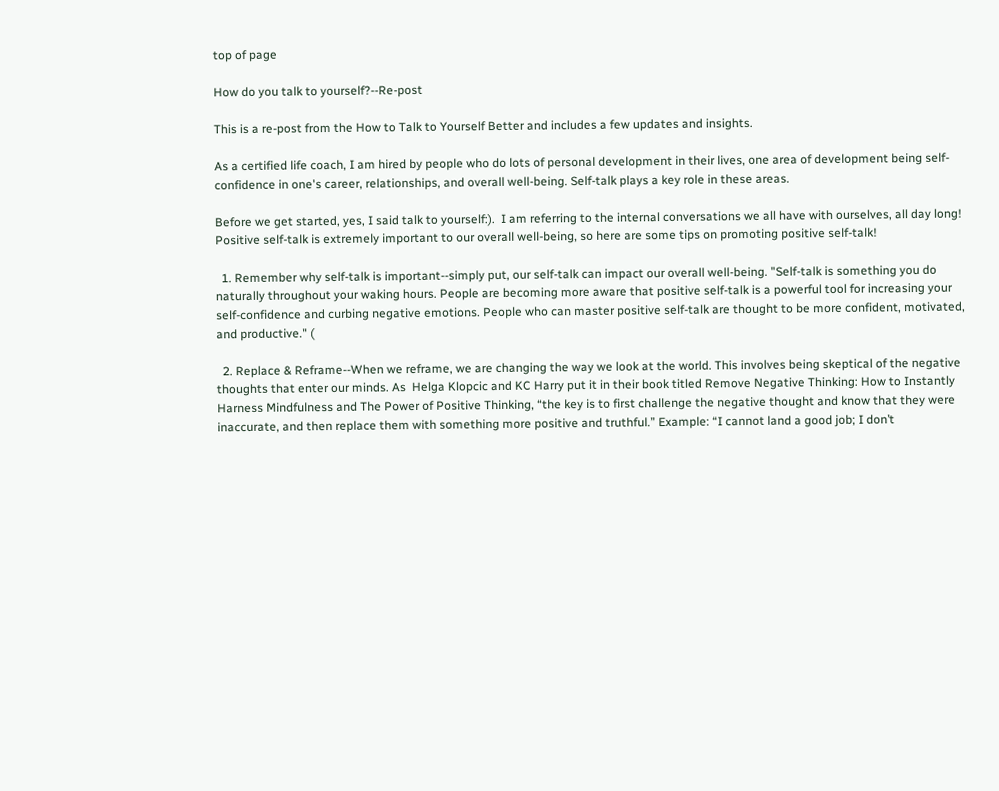top of page

How do you talk to yourself?--Re-post

This is a re-post from the How to Talk to Yourself Better and includes a few updates and insights.

As a certified life coach, I am hired by people who do lots of personal development in their lives, one area of development being self-confidence in one's career, relationships, and overall well-being. Self-talk plays a key role in these areas.

Before we get started, yes, I said talk to yourself:).  I am referring to the internal conversations we all have with ourselves, all day long! Positive self-talk is extremely important to our overall well-being, so here are some tips on promoting positive self-talk!

  1. Remember why self-talk is important--simply put, our self-talk can impact our overall well-being. "Self-talk is something you do naturally throughout your waking hours. People are becoming more aware that positive self-talk is a powerful tool for increasing your self-confidence and curbing negative emotions. People who can master positive self-talk are thought to be more confident, motivated, and productive." (

  2. Replace & Reframe--When we reframe, we are changing the way we look at the world. This involves being skeptical of the negative thoughts that enter our minds. As  Helga Klopcic and KC Harry put it in their book titled Remove Negative Thinking: How to Instantly Harness Mindfulness and The Power of Positive Thinking, “the key is to first challenge the negative thought and know that they were inaccurate, and then replace them with something more positive and truthful.” Example: “I cannot land a good job; I don’t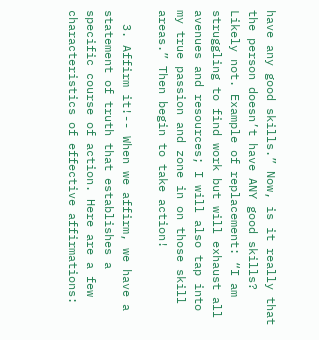have any good skills.” Now, is it really that the person doesn’t have ANY good skills? Likely not. Example of replacement: “I am struggling to find work but will exhaust all avenues and resources; I will also tap into my true passion and zone in on those skill areas.” Then begin to take action!

  3. Affirm it!-- When we affirm, we have a statement of truth that establishes a specific course of action. Here are a few characteristics of effective affirmations: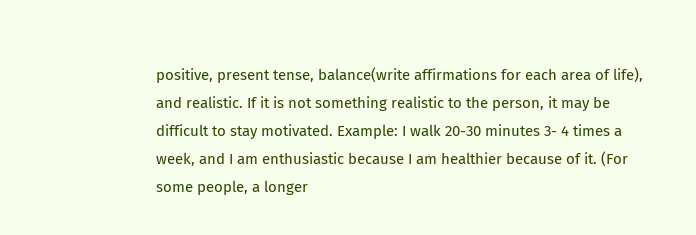positive, present tense, balance(write affirmations for each area of life), and realistic. If it is not something realistic to the person, it may be difficult to stay motivated. Example: I walk 20-30 minutes 3- 4 times a week, and I am enthusiastic because I am healthier because of it. (For some people, a longer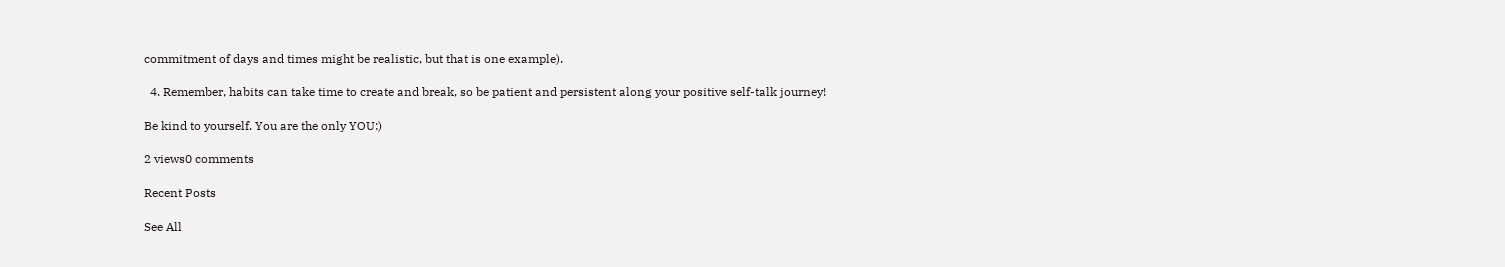commitment of days and times might be realistic, but that is one example).

  4. Remember, habits can take time to create and break, so be patient and persistent along your positive self-talk journey!

Be kind to yourself. You are the only YOU:)

2 views0 comments

Recent Posts

See All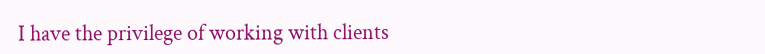I have the privilege of working with clients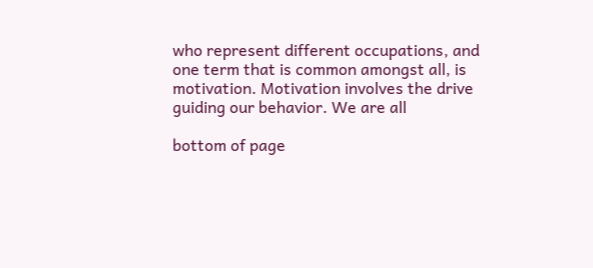who represent different occupations, and one term that is common amongst all, is motivation. Motivation involves the drive guiding our behavior. We are all

bottom of page